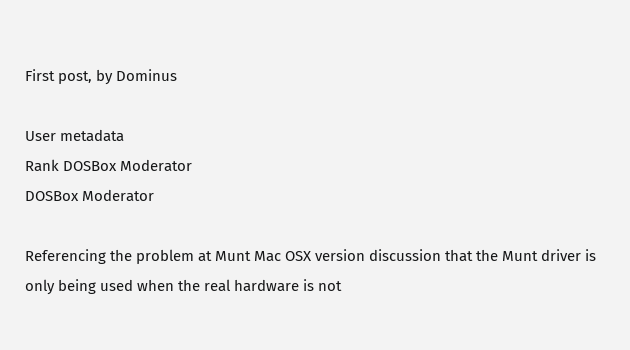First post, by Dominus

User metadata
Rank DOSBox Moderator
DOSBox Moderator

Referencing the problem at Munt Mac OSX version discussion that the Munt driver is only being used when the real hardware is not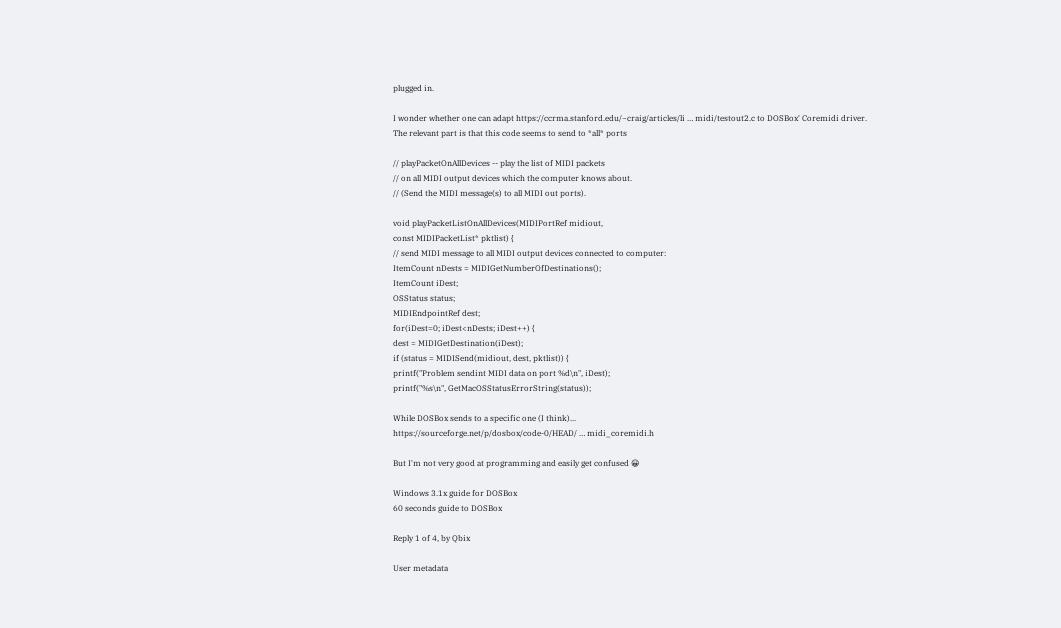plugged in.

I wonder whether one can adapt https://ccrma.stanford.edu/~craig/articles/li … midi/testout2.c to DOSBox' Coremidi driver.
The relevant part is that this code seems to send to *all* ports

// playPacketOnAllDevices -- play the list of MIDI packets
// on all MIDI output devices which the computer knows about.
// (Send the MIDI message(s) to all MIDI out ports).

void playPacketListOnAllDevices(MIDIPortRef midiout,
const MIDIPacketList* pktlist) {
// send MIDI message to all MIDI output devices connected to computer:
ItemCount nDests = MIDIGetNumberOfDestinations();
ItemCount iDest;
OSStatus status;
MIDIEndpointRef dest;
for(iDest=0; iDest<nDests; iDest++) {
dest = MIDIGetDestination(iDest);
if (status = MIDISend(midiout, dest, pktlist)) {
printf("Problem sendint MIDI data on port %d\n", iDest);
printf("%s\n", GetMacOSStatusErrorString(status));

While DOSBox sends to a specific one (I think)...
https://sourceforge.net/p/dosbox/code-0/HEAD/ … midi_coremidi.h

But I'm not very good at programming and easily get confused 😀

Windows 3.1x guide for DOSBox
60 seconds guide to DOSBox

Reply 1 of 4, by Qbix

User metadata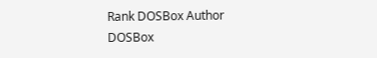Rank DOSBox Author
DOSBox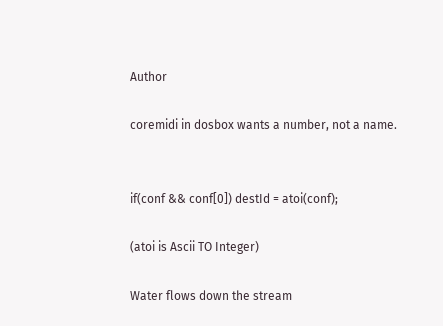Author

coremidi in dosbox wants a number, not a name.


if(conf && conf[0]) destId = atoi(conf);

(atoi is Ascii TO Integer)

Water flows down the stream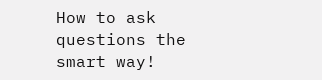How to ask questions the smart way!